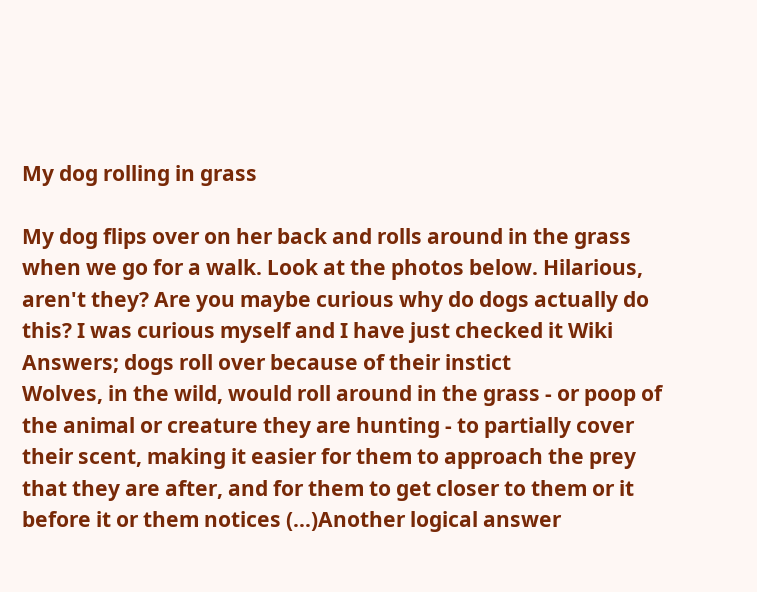My dog rolling in grass

My dog flips over on her back and rolls around in the grass when we go for a walk. Look at the photos below. Hilarious, aren't they? Are you maybe curious why do dogs actually do this? I was curious myself and I have just checked it Wiki Answers; dogs roll over because of their instict
Wolves, in the wild, would roll around in the grass - or poop of the animal or creature they are hunting - to partially cover their scent, making it easier for them to approach the prey that they are after, and for them to get closer to them or it before it or them notices (...)Another logical answer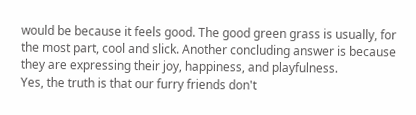would be because it feels good. The good green grass is usually, for the most part, cool and slick. Another concluding answer is because they are expressing their joy, happiness, and playfulness.
Yes, the truth is that our furry friends don't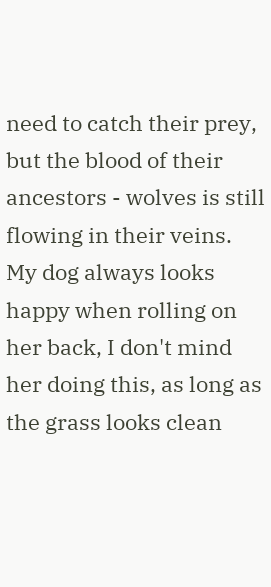need to catch their prey, but the blood of their ancestors - wolves is still flowing in their veins. My dog always looks happy when rolling on her back, I don't mind her doing this, as long as the grass looks clean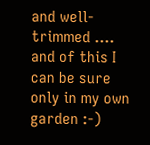and well-trimmed .... and of this I can be sure only in my own garden :-)